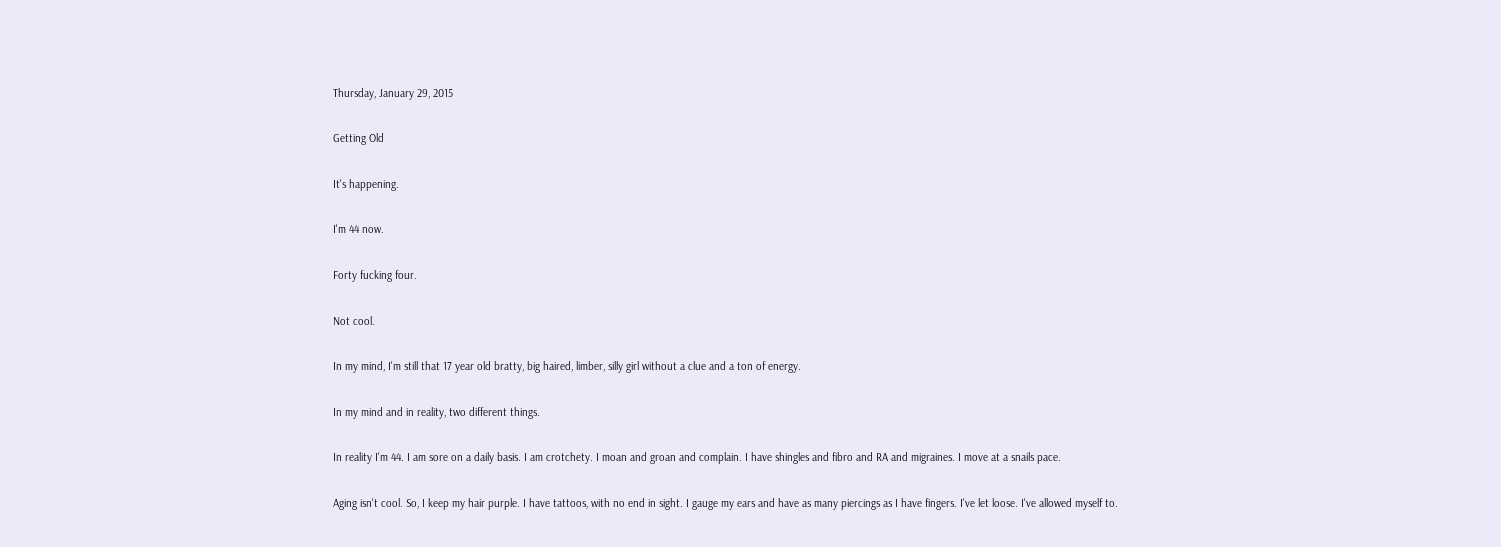Thursday, January 29, 2015

Getting Old

It's happening.

I'm 44 now.

Forty fucking four.

Not cool.

In my mind, I'm still that 17 year old bratty, big haired, limber, silly girl without a clue and a ton of energy.

In my mind and in reality, two different things.

In reality I'm 44. I am sore on a daily basis. I am crotchety. I moan and groan and complain. I have shingles and fibro and RA and migraines. I move at a snails pace.

Aging isn't cool. So, I keep my hair purple. I have tattoos, with no end in sight. I gauge my ears and have as many piercings as I have fingers. I've let loose. I've allowed myself to.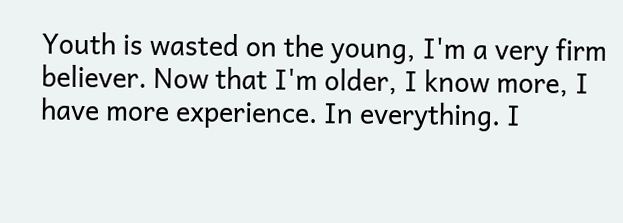Youth is wasted on the young, I'm a very firm believer. Now that I'm older, I know more, I have more experience. In everything. I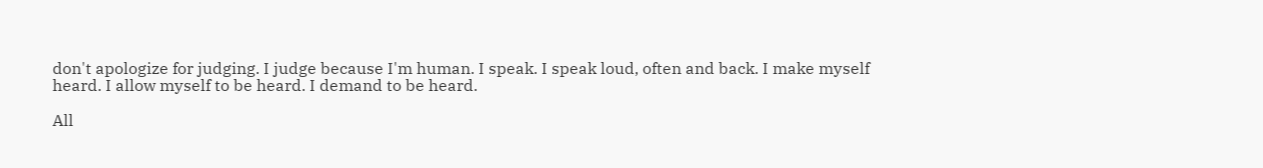don't apologize for judging. I judge because I'm human. I speak. I speak loud, often and back. I make myself heard. I allow myself to be heard. I demand to be heard.

All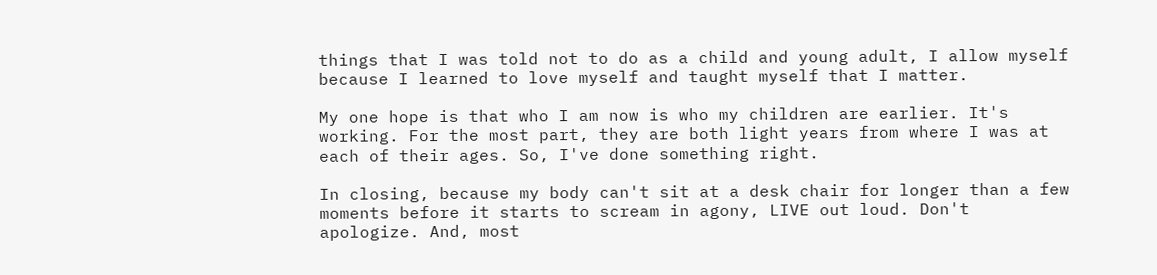things that I was told not to do as a child and young adult, I allow myself because I learned to love myself and taught myself that I matter.

My one hope is that who I am now is who my children are earlier. It's working. For the most part, they are both light years from where I was at each of their ages. So, I've done something right.

In closing, because my body can't sit at a desk chair for longer than a few moments before it starts to scream in agony, LIVE out loud. Don't apologize. And, most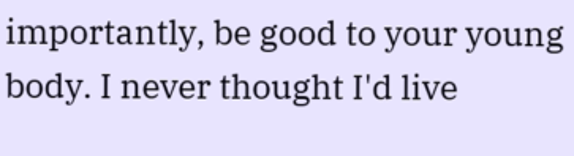importantly, be good to your young body. I never thought I'd live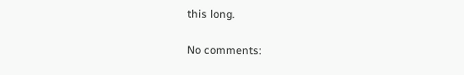this long.

No comments: